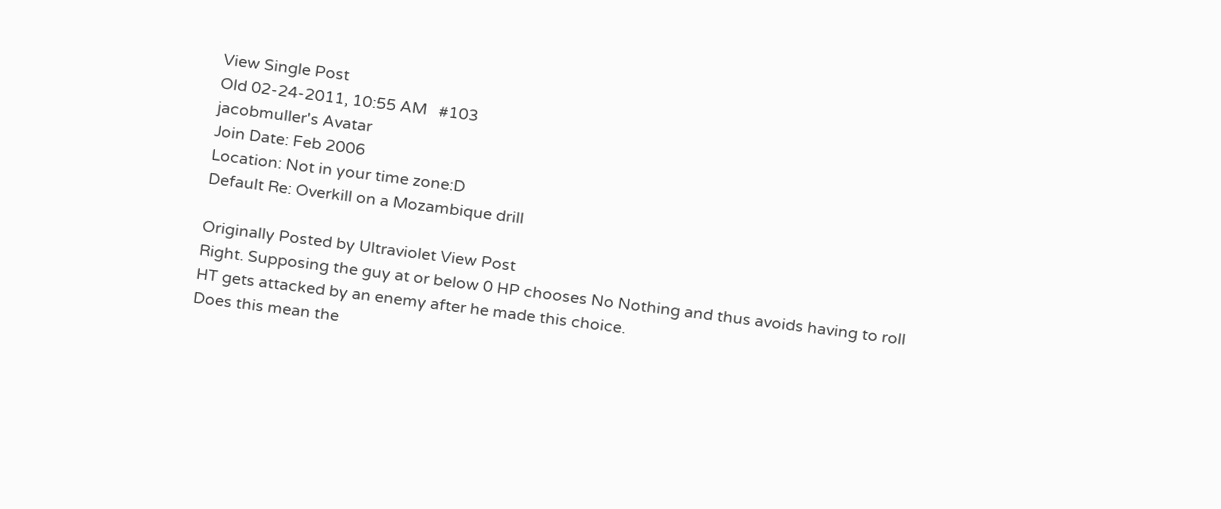View Single Post
Old 02-24-2011, 10:55 AM   #103
jacobmuller's Avatar
Join Date: Feb 2006
Location: Not in your time zone:D
Default Re: Overkill on a Mozambique drill

Originally Posted by Ultraviolet View Post
Right. Supposing the guy at or below 0 HP chooses No Nothing and thus avoids having to roll HT gets attacked by an enemy after he made this choice.
Does this mean the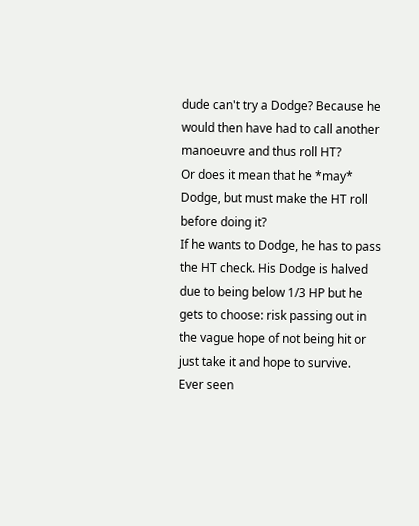dude can't try a Dodge? Because he would then have had to call another manoeuvre and thus roll HT?
Or does it mean that he *may* Dodge, but must make the HT roll before doing it?
If he wants to Dodge, he has to pass the HT check. His Dodge is halved due to being below 1/3 HP but he gets to choose: risk passing out in the vague hope of not being hit or just take it and hope to survive.
Ever seen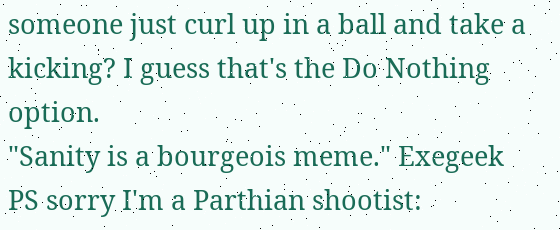someone just curl up in a ball and take a kicking? I guess that's the Do Nothing option.
"Sanity is a bourgeois meme." Exegeek
PS sorry I'm a Parthian shootist: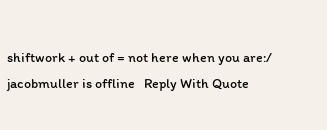shiftwork + out of = not here when you are:/
jacobmuller is offline   Reply With Quote